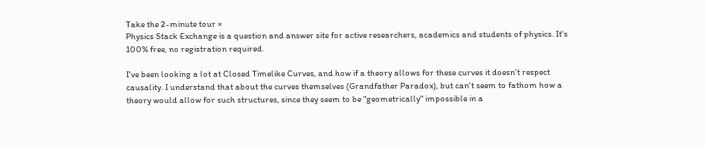Take the 2-minute tour ×
Physics Stack Exchange is a question and answer site for active researchers, academics and students of physics. It's 100% free, no registration required.

I've been looking a lot at Closed Timelike Curves, and how if a theory allows for these curves it doesn't respect causality. I understand that about the curves themselves (Grandfather Paradox), but can't seem to fathom how a theory would allow for such structures, since they seem to be "geometrically" impossible in a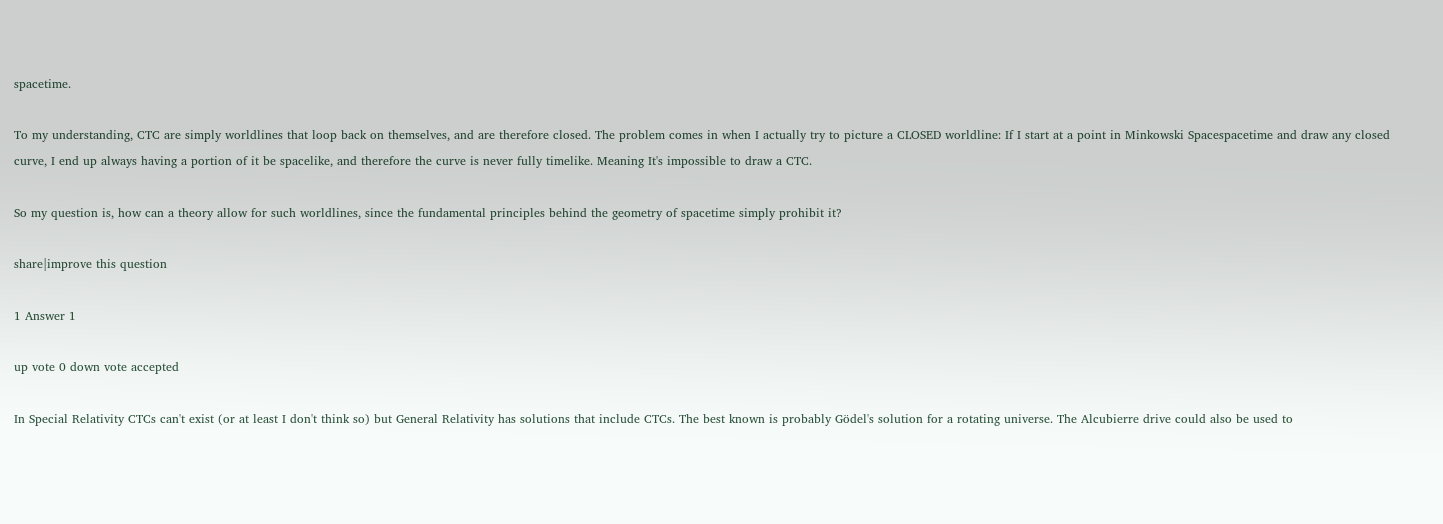spacetime.

To my understanding, CTC are simply worldlines that loop back on themselves, and are therefore closed. The problem comes in when I actually try to picture a CLOSED worldline: If I start at a point in Minkowski Spacespacetime and draw any closed curve, I end up always having a portion of it be spacelike, and therefore the curve is never fully timelike. Meaning It's impossible to draw a CTC.

So my question is, how can a theory allow for such worldlines, since the fundamental principles behind the geometry of spacetime simply prohibit it?

share|improve this question

1 Answer 1

up vote 0 down vote accepted

In Special Relativity CTCs can't exist (or at least I don't think so) but General Relativity has solutions that include CTCs. The best known is probably Gödel's solution for a rotating universe. The Alcubierre drive could also be used to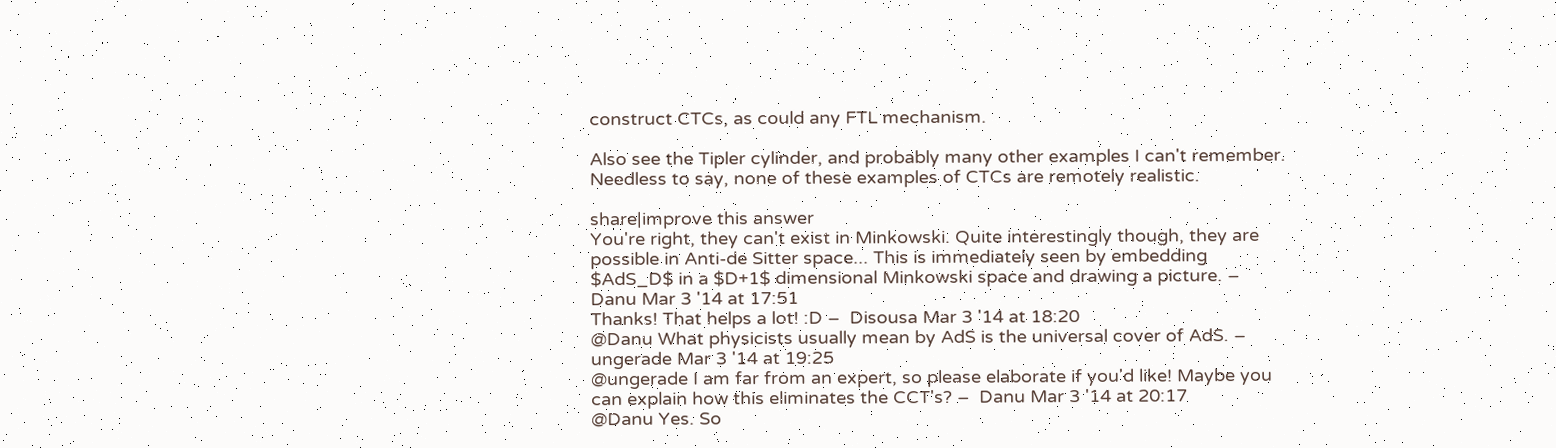construct CTCs, as could any FTL mechanism.

Also see the Tipler cylinder, and probably many other examples I can't remember. Needless to say, none of these examples of CTCs are remotely realistic.

share|improve this answer
You're right, they can't exist in Minkowski. Quite interestingly though, they are possible in Anti-de Sitter space... This is immediately seen by embedding $AdS_D$ in a $D+1$ dimensional Minkowski space and drawing a picture. –  Danu Mar 3 '14 at 17:51
Thanks! That helps a lot! :D –  Disousa Mar 3 '14 at 18:20
@Danu What physicists usually mean by AdS is the universal cover of AdS. –  ungerade Mar 3 '14 at 19:25
@ungerade I am far from an expert, so please elaborate if you'd like! Maybe you can explain how this eliminates the CCT's? –  Danu Mar 3 '14 at 20:17
@Danu Yes. So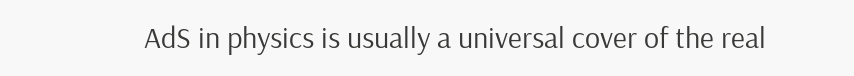AdS in physics is usually a universal cover of the real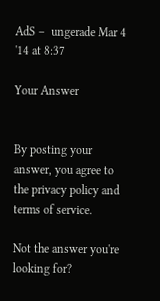AdS –  ungerade Mar 4 '14 at 8:37

Your Answer


By posting your answer, you agree to the privacy policy and terms of service.

Not the answer you're looking for?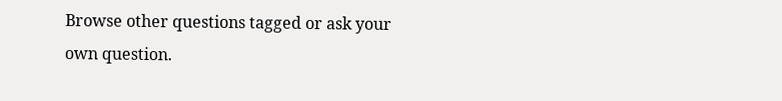Browse other questions tagged or ask your own question.